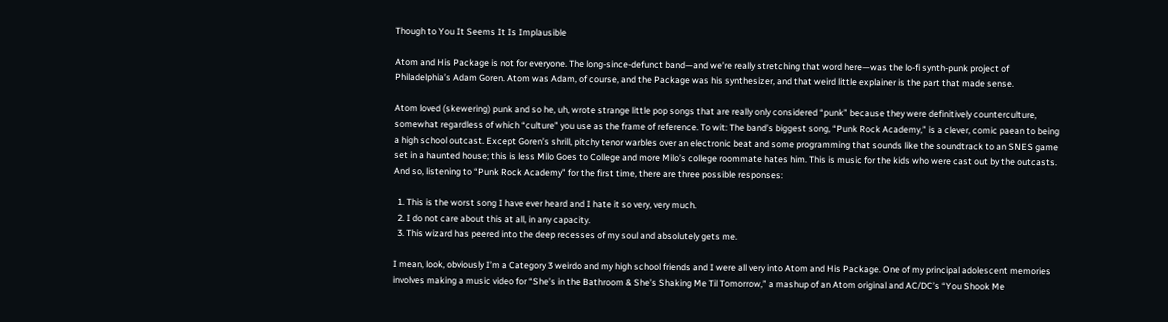Though to You It Seems It Is Implausible

Atom and His Package is not for everyone. The long-since-defunct band—and we’re really stretching that word here—was the lo-fi synth-punk project of Philadelphia’s Adam Goren. Atom was Adam, of course, and the Package was his synthesizer, and that weird little explainer is the part that made sense.

Atom loved (skewering) punk and so he, uh, wrote strange little pop songs that are really only considered “punk” because they were definitively counterculture, somewhat regardless of which “culture” you use as the frame of reference. To wit: The band’s biggest song, “Punk Rock Academy,” is a clever, comic paean to being a high school outcast. Except Goren’s shrill, pitchy tenor warbles over an electronic beat and some programming that sounds like the soundtrack to an SNES game set in a haunted house; this is less Milo Goes to College and more Milo’s college roommate hates him. This is music for the kids who were cast out by the outcasts. And so, listening to “Punk Rock Academy” for the first time, there are three possible responses:

  1. This is the worst song I have ever heard and I hate it so very, very much.
  2. I do not care about this at all, in any capacity.
  3. This wizard has peered into the deep recesses of my soul and absolutely gets me.

I mean, look, obviously I’m a Category 3 weirdo and my high school friends and I were all very into Atom and His Package. One of my principal adolescent memories involves making a music video for “She’s in the Bathroom & She’s Shaking Me Til Tomorrow,” a mashup of an Atom original and AC/DC’s “You Shook Me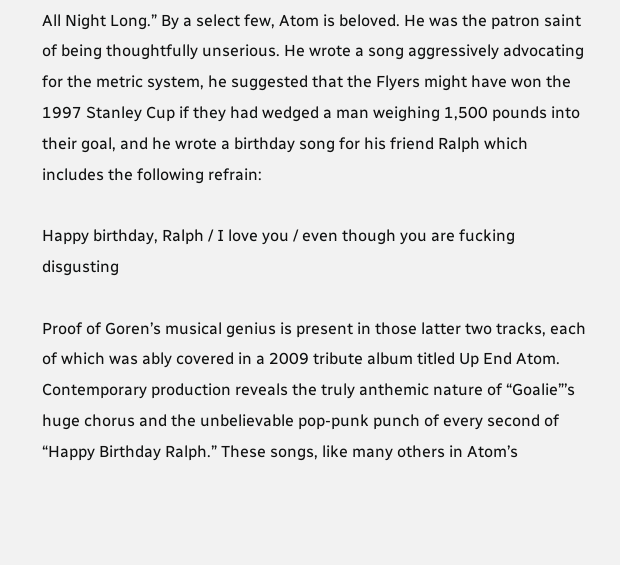All Night Long.” By a select few, Atom is beloved. He was the patron saint of being thoughtfully unserious. He wrote a song aggressively advocating for the metric system, he suggested that the Flyers might have won the 1997 Stanley Cup if they had wedged a man weighing 1,500 pounds into their goal, and he wrote a birthday song for his friend Ralph which includes the following refrain:

Happy birthday, Ralph / I love you / even though you are fucking disgusting

Proof of Goren’s musical genius is present in those latter two tracks, each of which was ably covered in a 2009 tribute album titled Up End Atom. Contemporary production reveals the truly anthemic nature of “Goalie”’s huge chorus and the unbelievable pop-punk punch of every second of “Happy Birthday Ralph.” These songs, like many others in Atom’s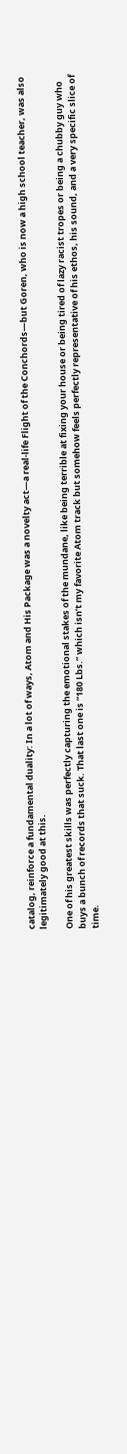catalog, reinforce a fundamental duality: In a lot of ways, Atom and His Package was a novelty act—a real-life Flight of the Conchords—but Goren, who is now a high school teacher, was also legitimately good at this.

One of his greatest skills was perfectly capturing the emotional stakes of the mundane, like being terrible at fixing your house or being tired of lazy racist tropes or being a chubby guy who buys a bunch of records that suck. That last one is “180 Lbs.” which isn’t my favorite Atom track but somehow feels perfectly representative of his ethos, his sound, and a very specific slice of time.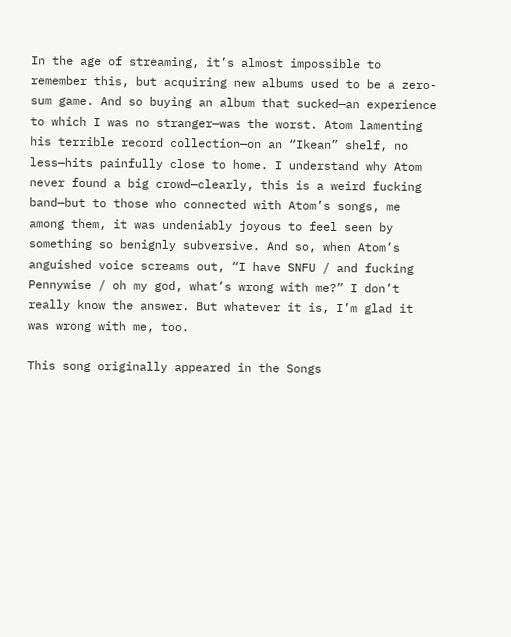In the age of streaming, it’s almost impossible to remember this, but acquiring new albums used to be a zero-sum game. And so buying an album that sucked—an experience to which I was no stranger—was the worst. Atom lamenting his terrible record collection—on an “Ikean” shelf, no less—hits painfully close to home. I understand why Atom never found a big crowd—clearly, this is a weird fucking band—but to those who connected with Atom’s songs, me among them, it was undeniably joyous to feel seen by something so benignly subversive. And so, when Atom’s anguished voice screams out, “I have SNFU / and fucking Pennywise / oh my god, what’s wrong with me?” I don’t really know the answer. But whatever it is, I’m glad it was wrong with me, too.

This song originally appeared in the Songs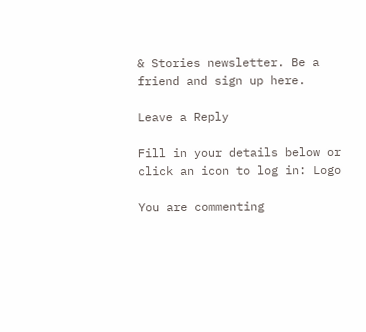& Stories newsletter. Be a friend and sign up here.

Leave a Reply

Fill in your details below or click an icon to log in: Logo

You are commenting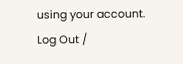using your account. Log Out /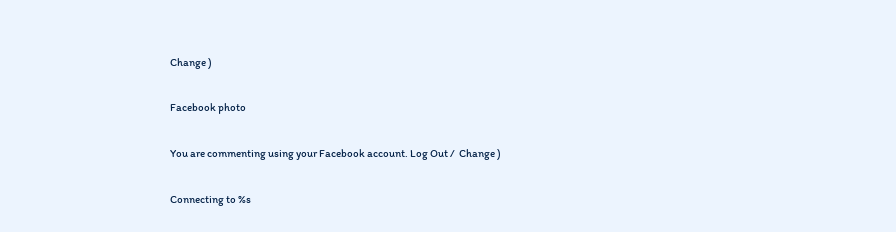Change )

Facebook photo

You are commenting using your Facebook account. Log Out /  Change )

Connecting to %s